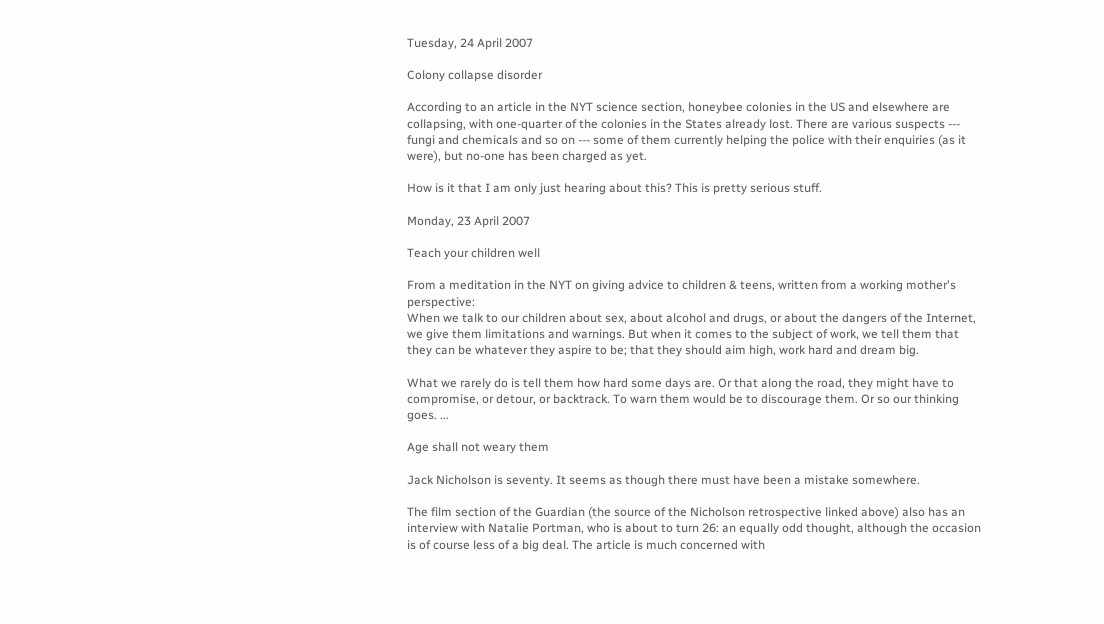Tuesday, 24 April 2007

Colony collapse disorder

According to an article in the NYT science section, honeybee colonies in the US and elsewhere are collapsing, with one-quarter of the colonies in the States already lost. There are various suspects --- fungi and chemicals and so on --- some of them currently helping the police with their enquiries (as it were), but no-one has been charged as yet.

How is it that I am only just hearing about this? This is pretty serious stuff.

Monday, 23 April 2007

Teach your children well

From a meditation in the NYT on giving advice to children & teens, written from a working mother's perspective:
When we talk to our children about sex, about alcohol and drugs, or about the dangers of the Internet, we give them limitations and warnings. But when it comes to the subject of work, we tell them that they can be whatever they aspire to be; that they should aim high, work hard and dream big.

What we rarely do is tell them how hard some days are. Or that along the road, they might have to compromise, or detour, or backtrack. To warn them would be to discourage them. Or so our thinking goes. ...

Age shall not weary them

Jack Nicholson is seventy. It seems as though there must have been a mistake somewhere.

The film section of the Guardian (the source of the Nicholson retrospective linked above) also has an interview with Natalie Portman, who is about to turn 26: an equally odd thought, although the occasion is of course less of a big deal. The article is much concerned with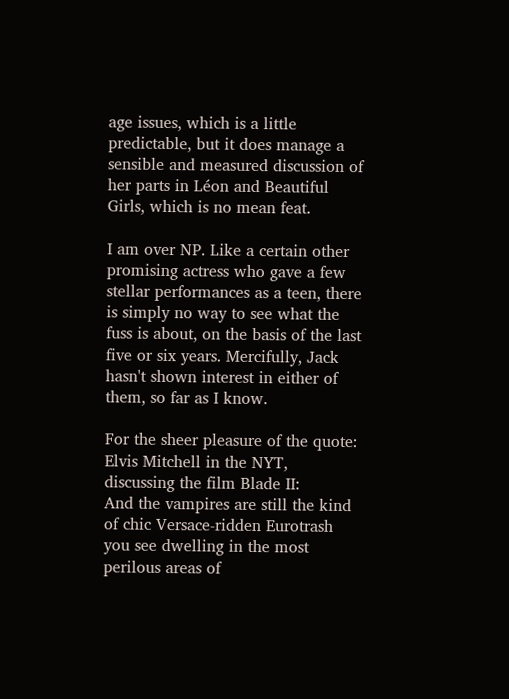age issues, which is a little predictable, but it does manage a sensible and measured discussion of her parts in Léon and Beautiful Girls, which is no mean feat.

I am over NP. Like a certain other promising actress who gave a few stellar performances as a teen, there is simply no way to see what the fuss is about, on the basis of the last five or six years. Mercifully, Jack hasn't shown interest in either of them, so far as I know.

For the sheer pleasure of the quote: Elvis Mitchell in the NYT, discussing the film Blade II:
And the vampires are still the kind of chic Versace-ridden Eurotrash you see dwelling in the most perilous areas of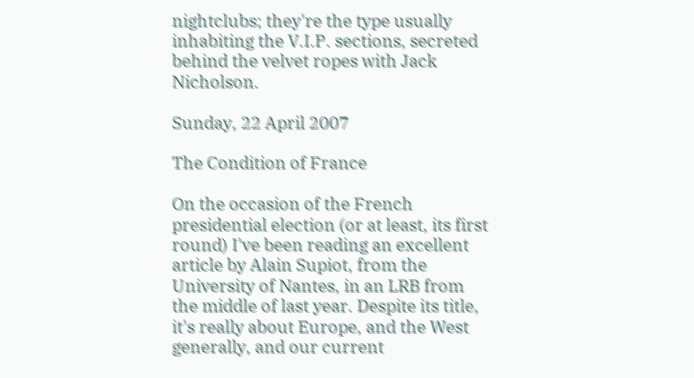nightclubs; they're the type usually inhabiting the V.I.P. sections, secreted behind the velvet ropes with Jack Nicholson.

Sunday, 22 April 2007

The Condition of France

On the occasion of the French presidential election (or at least, its first round) I've been reading an excellent article by Alain Supiot, from the University of Nantes, in an LRB from the middle of last year. Despite its title, it's really about Europe, and the West generally, and our current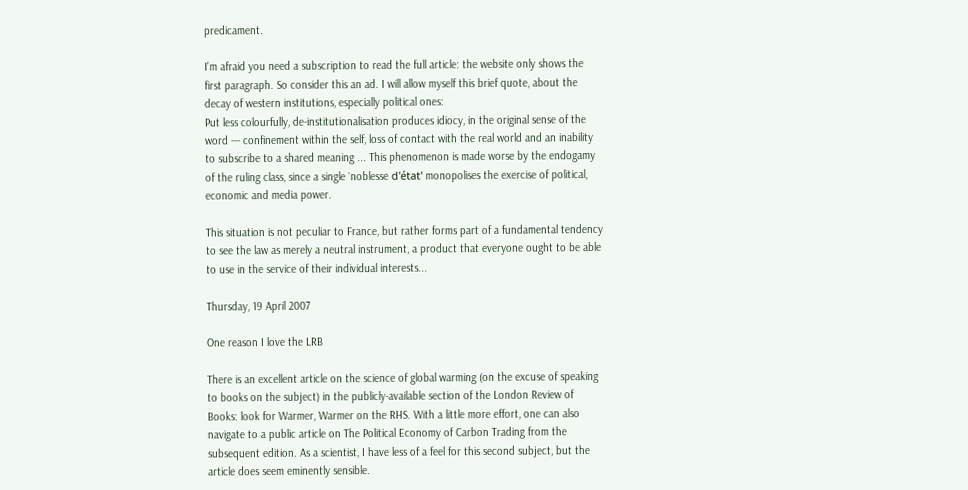predicament.

I'm afraid you need a subscription to read the full article: the website only shows the first paragraph. So consider this an ad. I will allow myself this brief quote, about the decay of western institutions, especially political ones:
Put less colourfully, de-institutionalisation produces idiocy, in the original sense of the word --- confinement within the self, loss of contact with the real world and an inability to subscribe to a shared meaning ... This phenomenon is made worse by the endogamy of the ruling class, since a single `noblesse d'état' monopolises the exercise of political, economic and media power.

This situation is not peculiar to France, but rather forms part of a fundamental tendency to see the law as merely a neutral instrument, a product that everyone ought to be able to use in the service of their individual interests...

Thursday, 19 April 2007

One reason I love the LRB

There is an excellent article on the science of global warming (on the excuse of speaking to books on the subject) in the publicly-available section of the London Review of Books: look for Warmer, Warmer on the RHS. With a little more effort, one can also navigate to a public article on The Political Economy of Carbon Trading from the subsequent edition. As a scientist, I have less of a feel for this second subject, but the article does seem eminently sensible.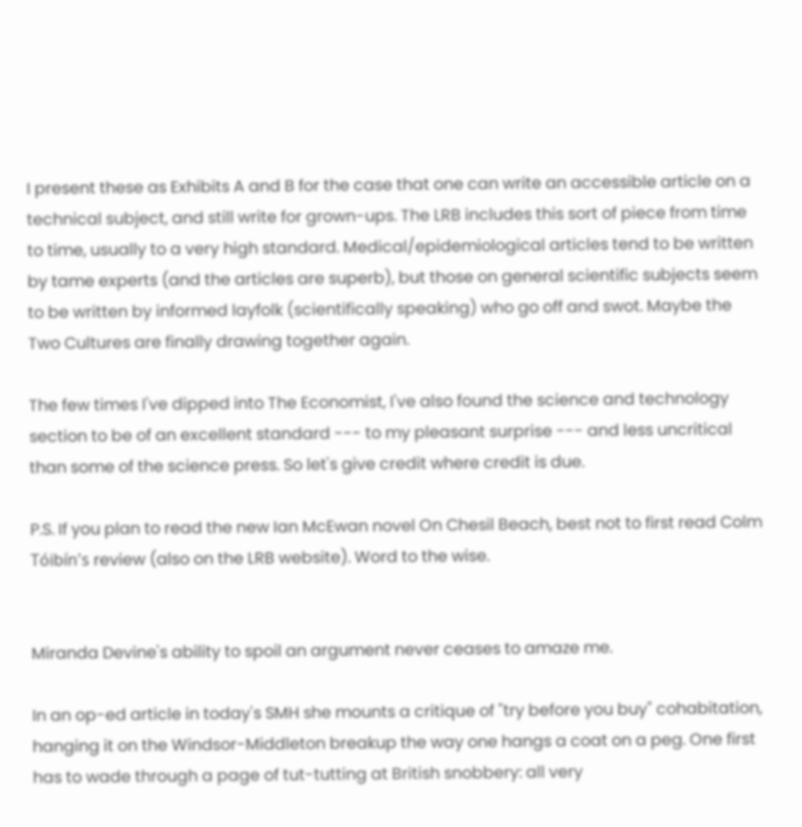I present these as Exhibits A and B for the case that one can write an accessible article on a technical subject, and still write for grown-ups. The LRB includes this sort of piece from time to time, usually to a very high standard. Medical/epidemiological articles tend to be written by tame experts (and the articles are superb), but those on general scientific subjects seem to be written by informed layfolk (scientifically speaking) who go off and swot. Maybe the Two Cultures are finally drawing together again.

The few times I've dipped into The Economist, I've also found the science and technology section to be of an excellent standard --- to my pleasant surprise --- and less uncritical than some of the science press. So let's give credit where credit is due.

P.S. If you plan to read the new Ian McEwan novel On Chesil Beach, best not to first read Colm Tóibín's review (also on the LRB website). Word to the wise.


Miranda Devine's ability to spoil an argument never ceases to amaze me.

In an op-ed article in today's SMH she mounts a critique of "try before you buy" cohabitation, hanging it on the Windsor-Middleton breakup the way one hangs a coat on a peg. One first has to wade through a page of tut-tutting at British snobbery: all very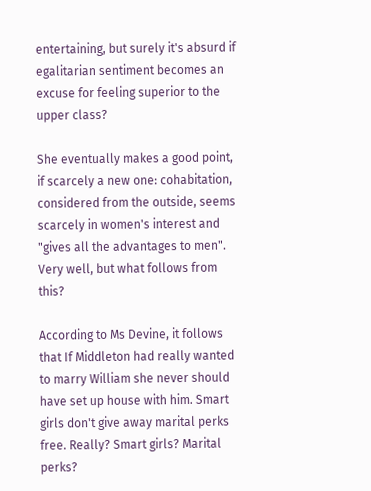entertaining, but surely it's absurd if egalitarian sentiment becomes an excuse for feeling superior to the upper class?

She eventually makes a good point, if scarcely a new one: cohabitation, considered from the outside, seems scarcely in women's interest and "gives all the advantages to men". Very well, but what follows from this?

According to Ms Devine, it follows that If Middleton had really wanted to marry William she never should have set up house with him. Smart girls don't give away marital perks free. Really? Smart girls? Marital perks?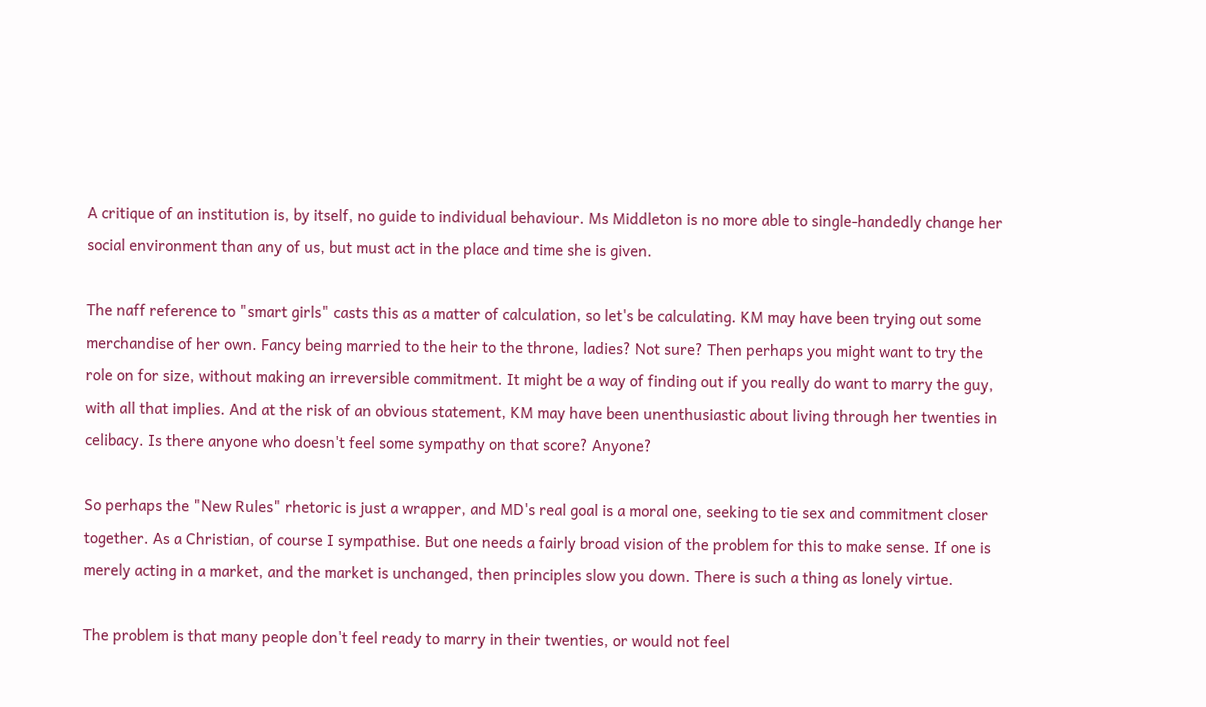A critique of an institution is, by itself, no guide to individual behaviour. Ms Middleton is no more able to single-handedly change her social environment than any of us, but must act in the place and time she is given.

The naff reference to "smart girls" casts this as a matter of calculation, so let's be calculating. KM may have been trying out some merchandise of her own. Fancy being married to the heir to the throne, ladies? Not sure? Then perhaps you might want to try the role on for size, without making an irreversible commitment. It might be a way of finding out if you really do want to marry the guy, with all that implies. And at the risk of an obvious statement, KM may have been unenthusiastic about living through her twenties in celibacy. Is there anyone who doesn't feel some sympathy on that score? Anyone?

So perhaps the "New Rules" rhetoric is just a wrapper, and MD's real goal is a moral one, seeking to tie sex and commitment closer together. As a Christian, of course I sympathise. But one needs a fairly broad vision of the problem for this to make sense. If one is merely acting in a market, and the market is unchanged, then principles slow you down. There is such a thing as lonely virtue.

The problem is that many people don't feel ready to marry in their twenties, or would not feel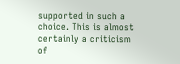supported in such a choice. This is almost certainly a criticism of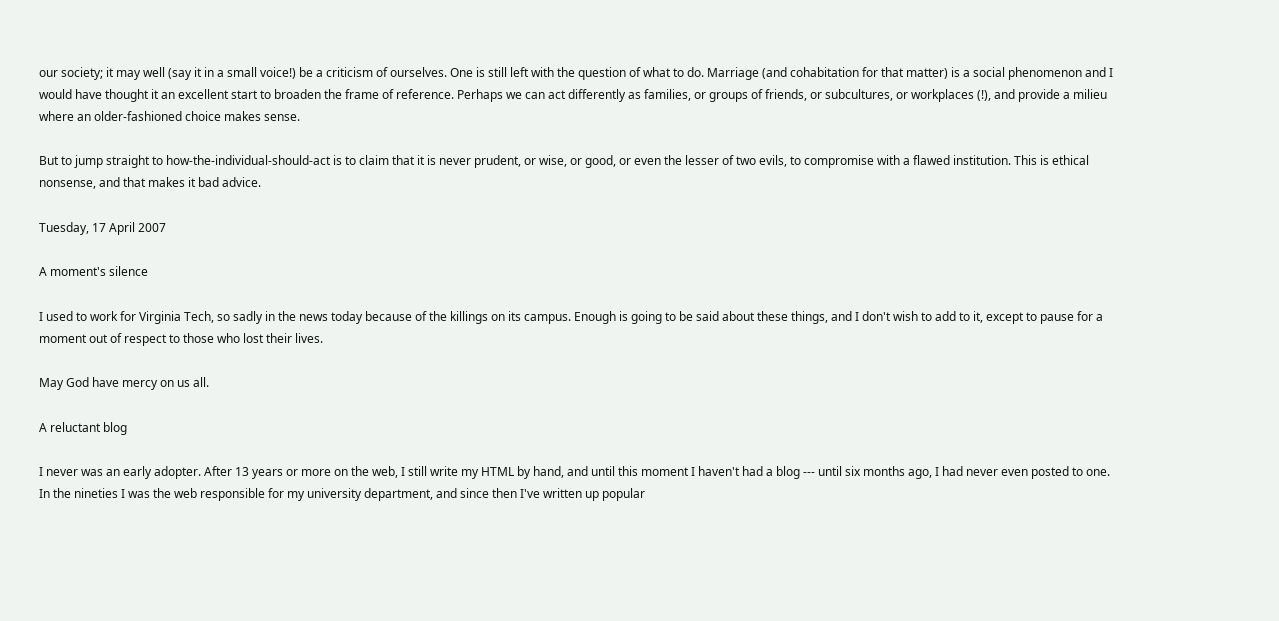our society; it may well (say it in a small voice!) be a criticism of ourselves. One is still left with the question of what to do. Marriage (and cohabitation for that matter) is a social phenomenon and I would have thought it an excellent start to broaden the frame of reference. Perhaps we can act differently as families, or groups of friends, or subcultures, or workplaces (!), and provide a milieu where an older-fashioned choice makes sense.

But to jump straight to how-the-individual-should-act is to claim that it is never prudent, or wise, or good, or even the lesser of two evils, to compromise with a flawed institution. This is ethical nonsense, and that makes it bad advice.

Tuesday, 17 April 2007

A moment's silence

I used to work for Virginia Tech, so sadly in the news today because of the killings on its campus. Enough is going to be said about these things, and I don't wish to add to it, except to pause for a moment out of respect to those who lost their lives.

May God have mercy on us all.

A reluctant blog

I never was an early adopter. After 13 years or more on the web, I still write my HTML by hand, and until this moment I haven't had a blog --- until six months ago, I had never even posted to one. In the nineties I was the web responsible for my university department, and since then I've written up popular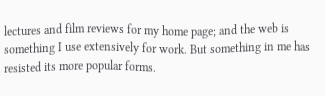lectures and film reviews for my home page; and the web is something I use extensively for work. But something in me has resisted its more popular forms.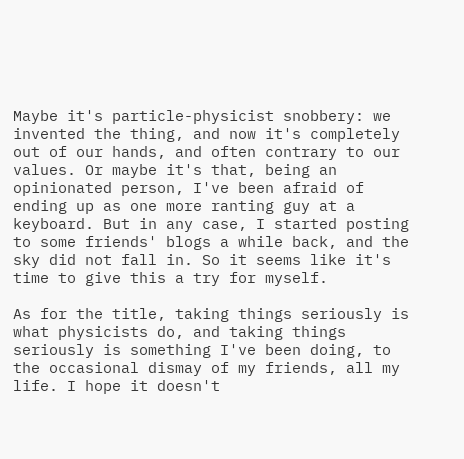Maybe it's particle-physicist snobbery: we invented the thing, and now it's completely out of our hands, and often contrary to our values. Or maybe it's that, being an opinionated person, I've been afraid of ending up as one more ranting guy at a keyboard. But in any case, I started posting to some friends' blogs a while back, and the sky did not fall in. So it seems like it's time to give this a try for myself.

As for the title, taking things seriously is what physicists do, and taking things seriously is something I've been doing, to the occasional dismay of my friends, all my life. I hope it doesn't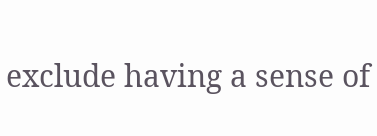exclude having a sense of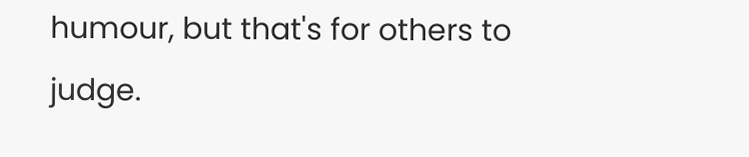humour, but that's for others to judge.